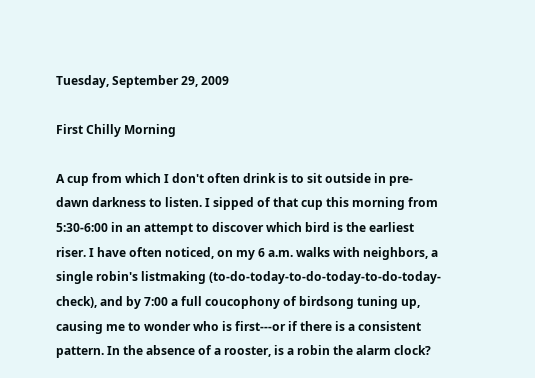Tuesday, September 29, 2009

First Chilly Morning

A cup from which I don't often drink is to sit outside in pre-dawn darkness to listen. I sipped of that cup this morning from 5:30-6:00 in an attempt to discover which bird is the earliest riser. I have often noticed, on my 6 a.m. walks with neighbors, a single robin's listmaking (to-do-today-to-do-today-to-do-today-check), and by 7:00 a full coucophony of birdsong tuning up, causing me to wonder who is first---or if there is a consistent pattern. In the absence of a rooster, is a robin the alarm clock?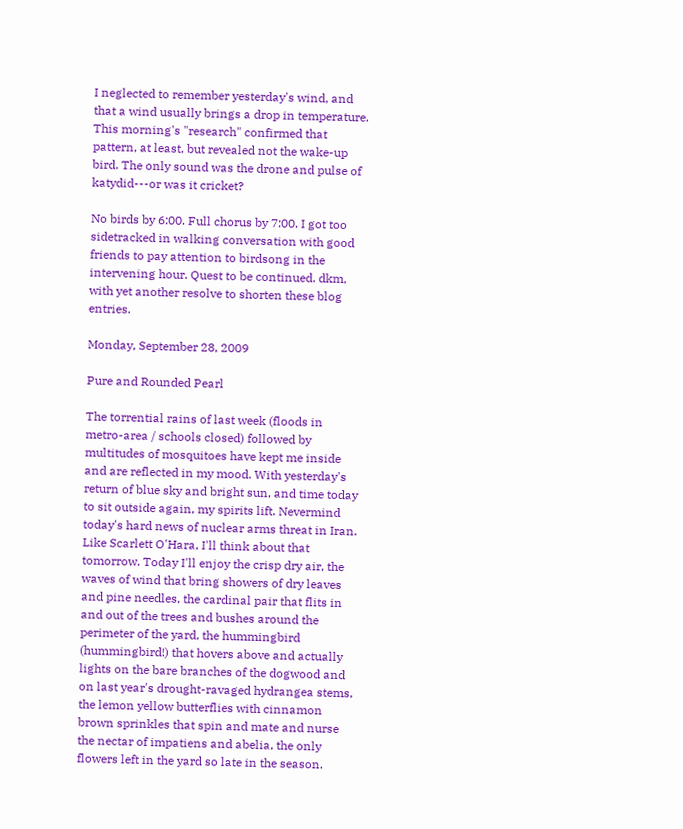I neglected to remember yesterday's wind, and that a wind usually brings a drop in temperature. This morning's "research" confirmed that pattern, at least, but revealed not the wake-up bird. The only sound was the drone and pulse of katydid---or was it cricket?

No birds by 6:00. Full chorus by 7:00. I got too sidetracked in walking conversation with good friends to pay attention to birdsong in the intervening hour. Quest to be continued. dkm, with yet another resolve to shorten these blog entries.

Monday, September 28, 2009

Pure and Rounded Pearl

The torrential rains of last week (floods in metro-area / schools closed) followed by multitudes of mosquitoes have kept me inside and are reflected in my mood. With yesterday's return of blue sky and bright sun, and time today to sit outside again, my spirits lift. Nevermind today's hard news of nuclear arms threat in Iran. Like Scarlett O'Hara, I'll think about that tomorrow. Today I'll enjoy the crisp dry air, the waves of wind that bring showers of dry leaves and pine needles, the cardinal pair that flits in and out of the trees and bushes around the perimeter of the yard, the hummingbird (hummingbird!) that hovers above and actually lights on the bare branches of the dogwood and on last year's drought-ravaged hydrangea stems, the lemon yellow butterflies with cinnamon brown sprinkles that spin and mate and nurse the nectar of impatiens and abelia, the only flowers left in the yard so late in the season.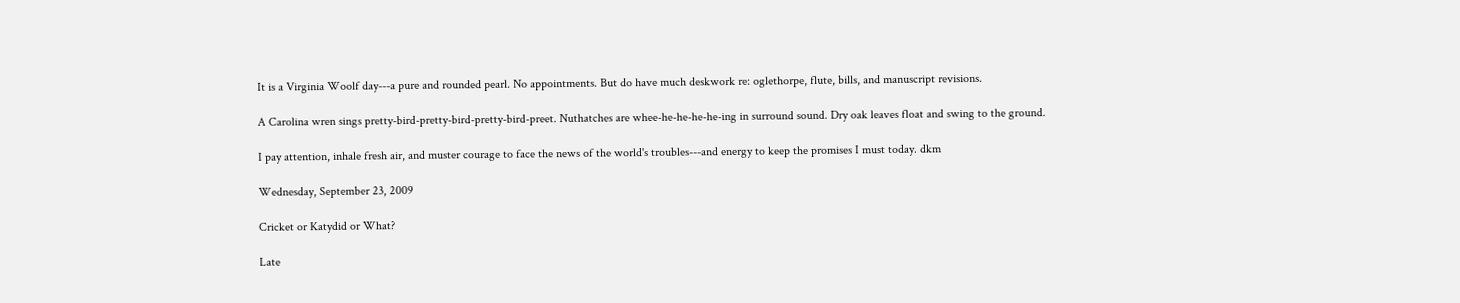It is a Virginia Woolf day---a pure and rounded pearl. No appointments. But do have much deskwork re: oglethorpe, flute, bills, and manuscript revisions.

A Carolina wren sings pretty-bird-pretty-bird-pretty-bird-preet. Nuthatches are whee-he-he-he-he-ing in surround sound. Dry oak leaves float and swing to the ground.

I pay attention, inhale fresh air, and muster courage to face the news of the world's troubles---and energy to keep the promises I must today. dkm

Wednesday, September 23, 2009

Cricket or Katydid or What?

Late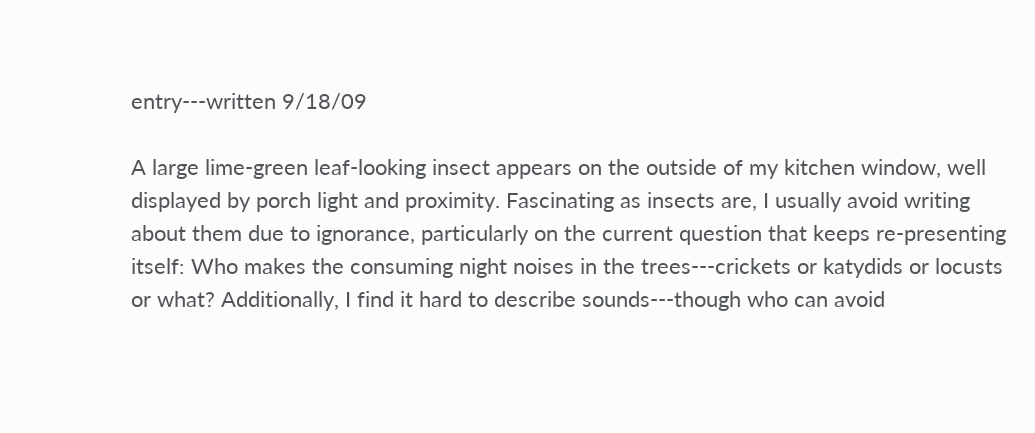entry---written 9/18/09

A large lime-green leaf-looking insect appears on the outside of my kitchen window, well displayed by porch light and proximity. Fascinating as insects are, I usually avoid writing about them due to ignorance, particularly on the current question that keeps re-presenting itself: Who makes the consuming night noises in the trees---crickets or katydids or locusts or what? Additionally, I find it hard to describe sounds---though who can avoid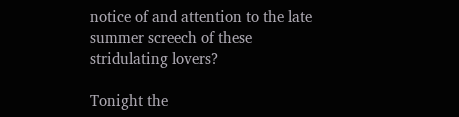notice of and attention to the late summer screech of these stridulating lovers?

Tonight the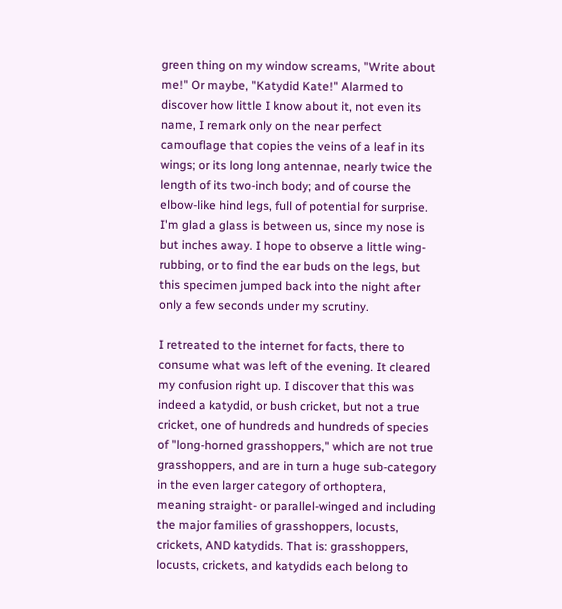green thing on my window screams, "Write about me!" Or maybe, "Katydid Kate!" Alarmed to discover how little I know about it, not even its name, I remark only on the near perfect camouflage that copies the veins of a leaf in its wings; or its long long antennae, nearly twice the length of its two-inch body; and of course the elbow-like hind legs, full of potential for surprise. I'm glad a glass is between us, since my nose is but inches away. I hope to observe a little wing-rubbing, or to find the ear buds on the legs, but this specimen jumped back into the night after only a few seconds under my scrutiny.

I retreated to the internet for facts, there to consume what was left of the evening. It cleared my confusion right up. I discover that this was indeed a katydid, or bush cricket, but not a true cricket, one of hundreds and hundreds of species of "long-horned grasshoppers," which are not true grasshoppers, and are in turn a huge sub-category in the even larger category of orthoptera, meaning straight- or parallel-winged and including the major families of grasshoppers, locusts, crickets, AND katydids. That is: grasshoppers, locusts, crickets, and katydids each belong to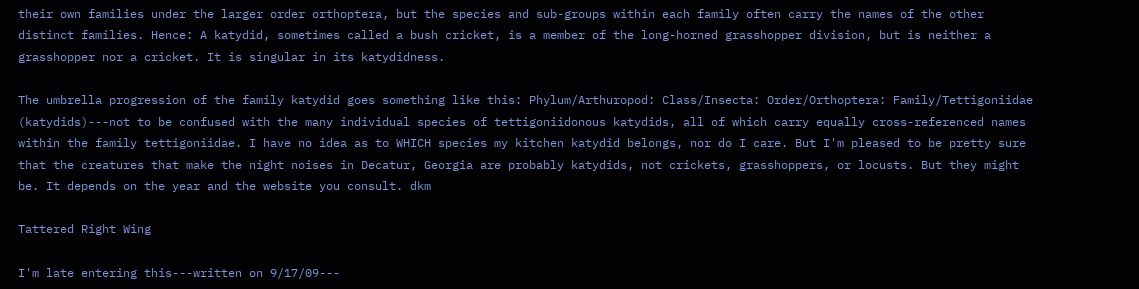their own families under the larger order orthoptera, but the species and sub-groups within each family often carry the names of the other distinct families. Hence: A katydid, sometimes called a bush cricket, is a member of the long-horned grasshopper division, but is neither a grasshopper nor a cricket. It is singular in its katydidness.

The umbrella progression of the family katydid goes something like this: Phylum/Arthuropod: Class/Insecta: Order/Orthoptera: Family/Tettigoniidae (katydids)---not to be confused with the many individual species of tettigoniidonous katydids, all of which carry equally cross-referenced names within the family tettigoniidae. I have no idea as to WHICH species my kitchen katydid belongs, nor do I care. But I'm pleased to be pretty sure that the creatures that make the night noises in Decatur, Georgia are probably katydids, not crickets, grasshoppers, or locusts. But they might be. It depends on the year and the website you consult. dkm

Tattered Right Wing

I'm late entering this---written on 9/17/09---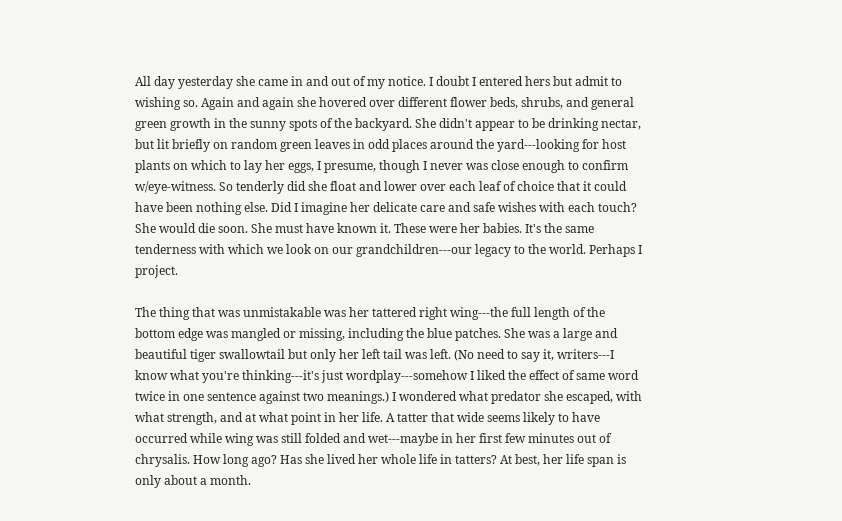All day yesterday she came in and out of my notice. I doubt I entered hers but admit to wishing so. Again and again she hovered over different flower beds, shrubs, and general green growth in the sunny spots of the backyard. She didn't appear to be drinking nectar, but lit briefly on random green leaves in odd places around the yard---looking for host plants on which to lay her eggs, I presume, though I never was close enough to confirm w/eye-witness. So tenderly did she float and lower over each leaf of choice that it could have been nothing else. Did I imagine her delicate care and safe wishes with each touch? She would die soon. She must have known it. These were her babies. It's the same tenderness with which we look on our grandchildren---our legacy to the world. Perhaps I project.

The thing that was unmistakable was her tattered right wing---the full length of the bottom edge was mangled or missing, including the blue patches. She was a large and beautiful tiger swallowtail but only her left tail was left. (No need to say it, writers---I know what you're thinking---it's just wordplay---somehow I liked the effect of same word twice in one sentence against two meanings.) I wondered what predator she escaped, with what strength, and at what point in her life. A tatter that wide seems likely to have occurred while wing was still folded and wet---maybe in her first few minutes out of chrysalis. How long ago? Has she lived her whole life in tatters? At best, her life span is only about a month.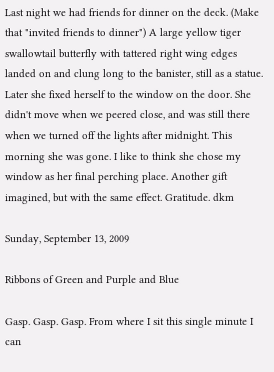Last night we had friends for dinner on the deck. (Make that "invited friends to dinner") A large yellow tiger swallowtail butterfly with tattered right wing edges landed on and clung long to the banister, still as a statue. Later she fixed herself to the window on the door. She didn't move when we peered close, and was still there when we turned off the lights after midnight. This morning she was gone. I like to think she chose my window as her final perching place. Another gift imagined, but with the same effect. Gratitude. dkm

Sunday, September 13, 2009

Ribbons of Green and Purple and Blue

Gasp. Gasp. Gasp. From where I sit this single minute I can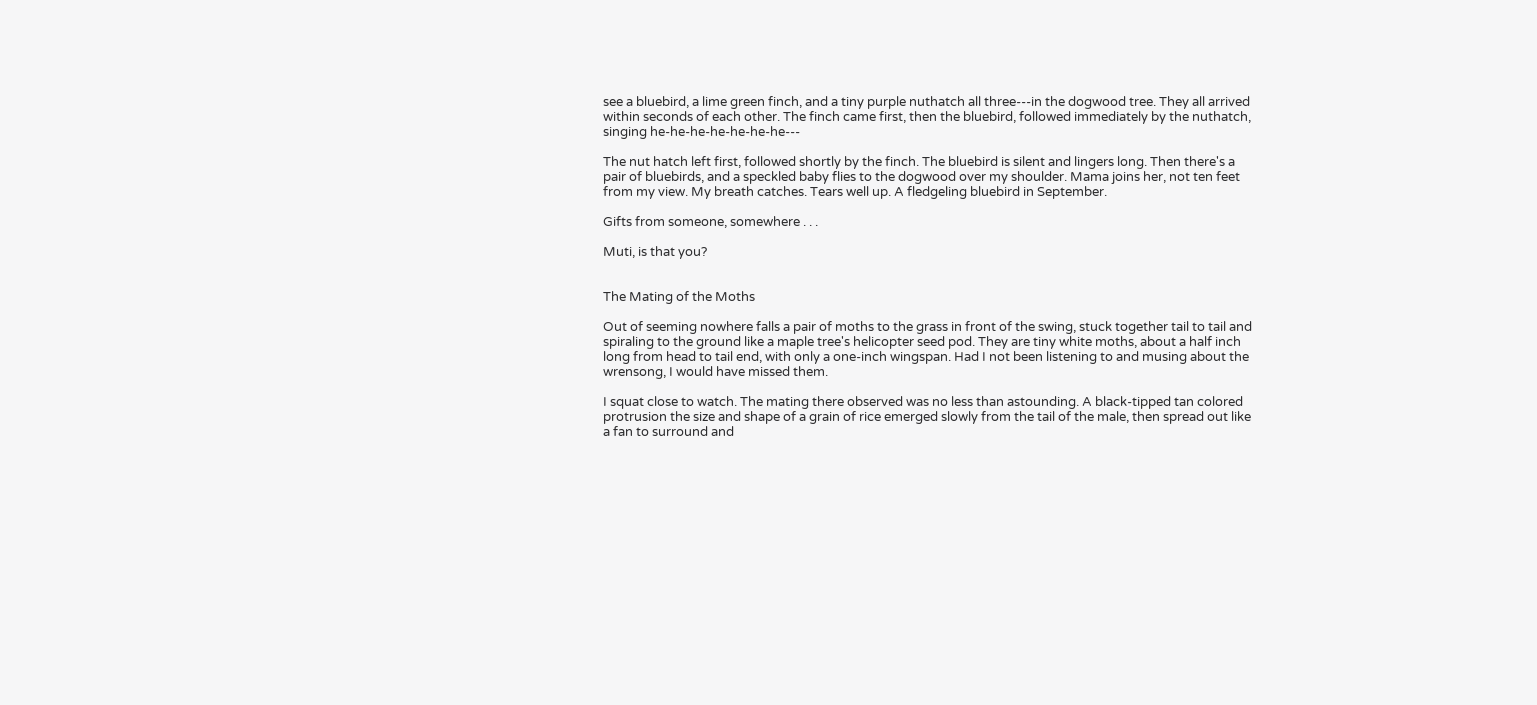see a bluebird, a lime green finch, and a tiny purple nuthatch all three---in the dogwood tree. They all arrived within seconds of each other. The finch came first, then the bluebird, followed immediately by the nuthatch, singing he-he-he-he-he-he-he---

The nut hatch left first, followed shortly by the finch. The bluebird is silent and lingers long. Then there's a pair of bluebirds, and a speckled baby flies to the dogwood over my shoulder. Mama joins her, not ten feet from my view. My breath catches. Tears well up. A fledgeling bluebird in September.

Gifts from someone, somewhere . . .

Muti, is that you?


The Mating of the Moths

Out of seeming nowhere falls a pair of moths to the grass in front of the swing, stuck together tail to tail and spiraling to the ground like a maple tree's helicopter seed pod. They are tiny white moths, about a half inch long from head to tail end, with only a one-inch wingspan. Had I not been listening to and musing about the wrensong, I would have missed them.

I squat close to watch. The mating there observed was no less than astounding. A black-tipped tan colored protrusion the size and shape of a grain of rice emerged slowly from the tail of the male, then spread out like a fan to surround and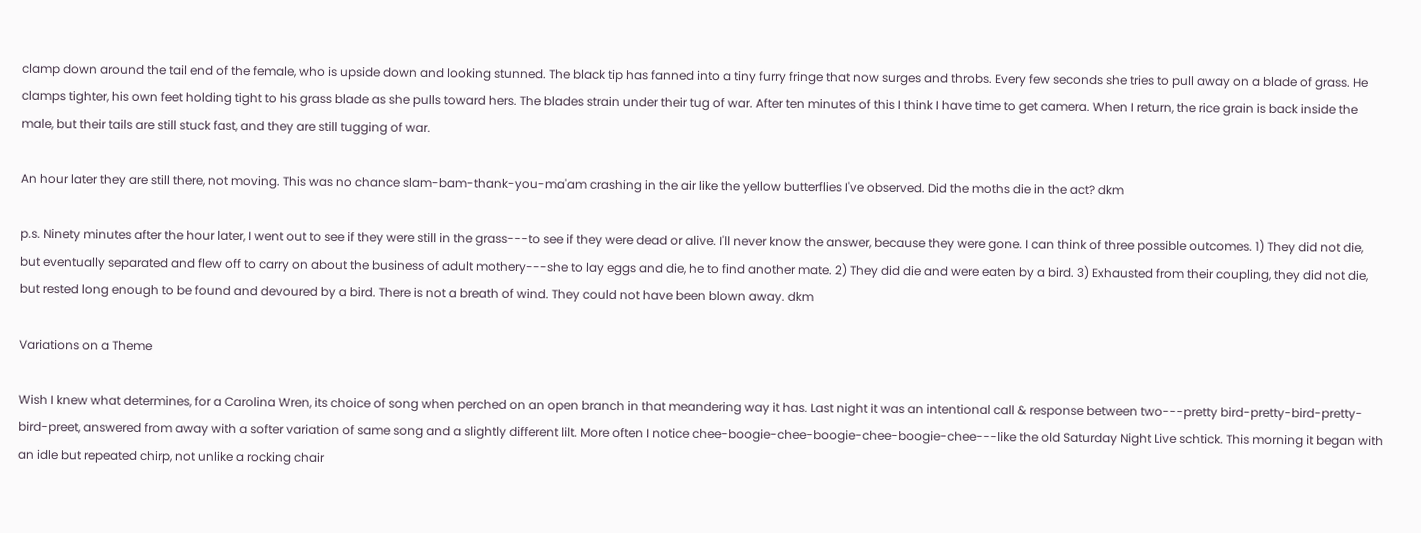clamp down around the tail end of the female, who is upside down and looking stunned. The black tip has fanned into a tiny furry fringe that now surges and throbs. Every few seconds she tries to pull away on a blade of grass. He clamps tighter, his own feet holding tight to his grass blade as she pulls toward hers. The blades strain under their tug of war. After ten minutes of this I think I have time to get camera. When I return, the rice grain is back inside the male, but their tails are still stuck fast, and they are still tugging of war.

An hour later they are still there, not moving. This was no chance slam-bam-thank-you-ma'am crashing in the air like the yellow butterflies I've observed. Did the moths die in the act? dkm

p.s. Ninety minutes after the hour later, I went out to see if they were still in the grass---to see if they were dead or alive. I'll never know the answer, because they were gone. I can think of three possible outcomes. 1) They did not die, but eventually separated and flew off to carry on about the business of adult mothery---she to lay eggs and die, he to find another mate. 2) They did die and were eaten by a bird. 3) Exhausted from their coupling, they did not die, but rested long enough to be found and devoured by a bird. There is not a breath of wind. They could not have been blown away. dkm

Variations on a Theme

Wish I knew what determines, for a Carolina Wren, its choice of song when perched on an open branch in that meandering way it has. Last night it was an intentional call & response between two---pretty bird-pretty-bird-pretty-bird-preet, answered from away with a softer variation of same song and a slightly different lilt. More often I notice chee-boogie-chee-boogie-chee-boogie-chee---like the old Saturday Night Live schtick. This morning it began with an idle but repeated chirp, not unlike a rocking chair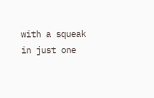with a squeak in just one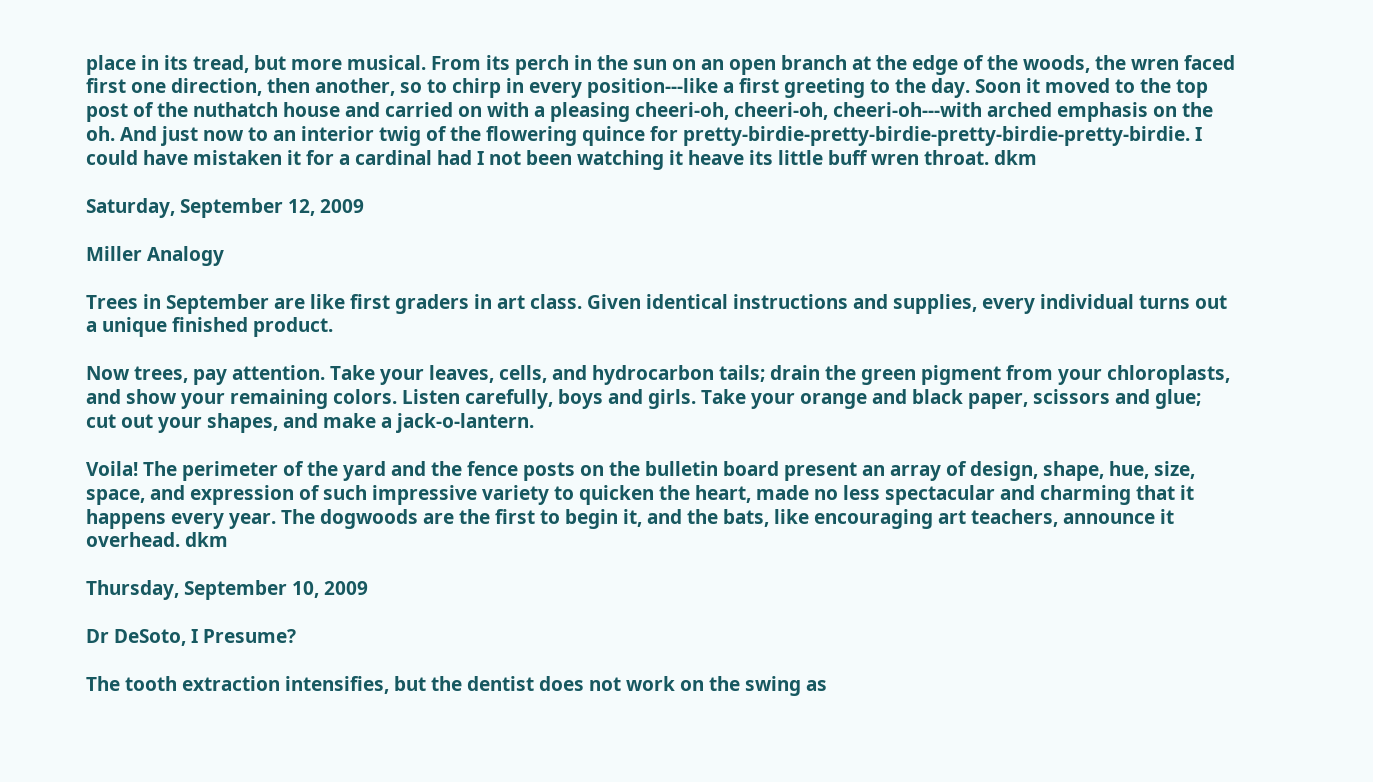place in its tread, but more musical. From its perch in the sun on an open branch at the edge of the woods, the wren faced first one direction, then another, so to chirp in every position---like a first greeting to the day. Soon it moved to the top post of the nuthatch house and carried on with a pleasing cheeri-oh, cheeri-oh, cheeri-oh---with arched emphasis on the oh. And just now to an interior twig of the flowering quince for pretty-birdie-pretty-birdie-pretty-birdie-pretty-birdie. I could have mistaken it for a cardinal had I not been watching it heave its little buff wren throat. dkm

Saturday, September 12, 2009

Miller Analogy

Trees in September are like first graders in art class. Given identical instructions and supplies, every individual turns out a unique finished product.

Now trees, pay attention. Take your leaves, cells, and hydrocarbon tails; drain the green pigment from your chloroplasts, and show your remaining colors. Listen carefully, boys and girls. Take your orange and black paper, scissors and glue; cut out your shapes, and make a jack-o-lantern.

Voila! The perimeter of the yard and the fence posts on the bulletin board present an array of design, shape, hue, size, space, and expression of such impressive variety to quicken the heart, made no less spectacular and charming that it happens every year. The dogwoods are the first to begin it, and the bats, like encouraging art teachers, announce it overhead. dkm

Thursday, September 10, 2009

Dr DeSoto, I Presume?

The tooth extraction intensifies, but the dentist does not work on the swing as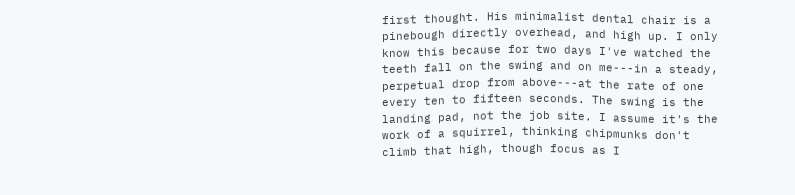first thought. His minimalist dental chair is a pinebough directly overhead, and high up. I only know this because for two days I've watched the teeth fall on the swing and on me---in a steady, perpetual drop from above---at the rate of one every ten to fifteen seconds. The swing is the landing pad, not the job site. I assume it's the work of a squirrel, thinking chipmunks don't climb that high, though focus as I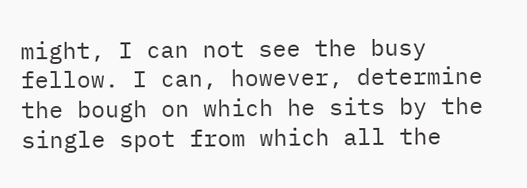might, I can not see the busy fellow. I can, however, determine the bough on which he sits by the single spot from which all the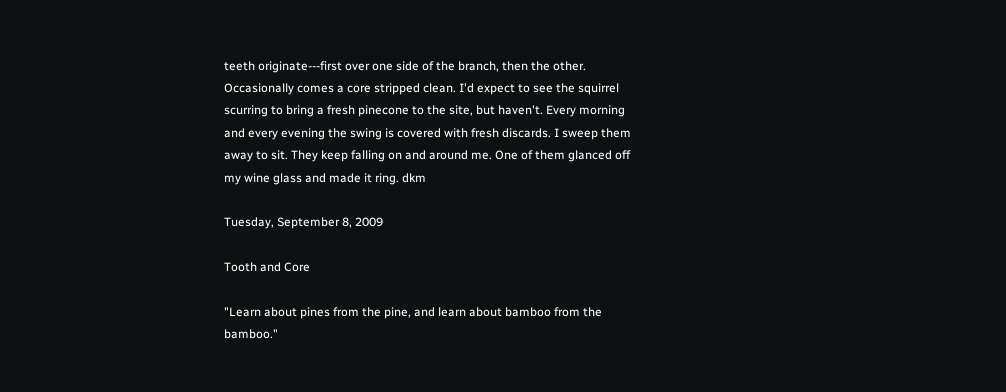teeth originate---first over one side of the branch, then the other. Occasionally comes a core stripped clean. I'd expect to see the squirrel scurring to bring a fresh pinecone to the site, but haven't. Every morning and every evening the swing is covered with fresh discards. I sweep them away to sit. They keep falling on and around me. One of them glanced off my wine glass and made it ring. dkm

Tuesday, September 8, 2009

Tooth and Core

"Learn about pines from the pine, and learn about bamboo from the bamboo."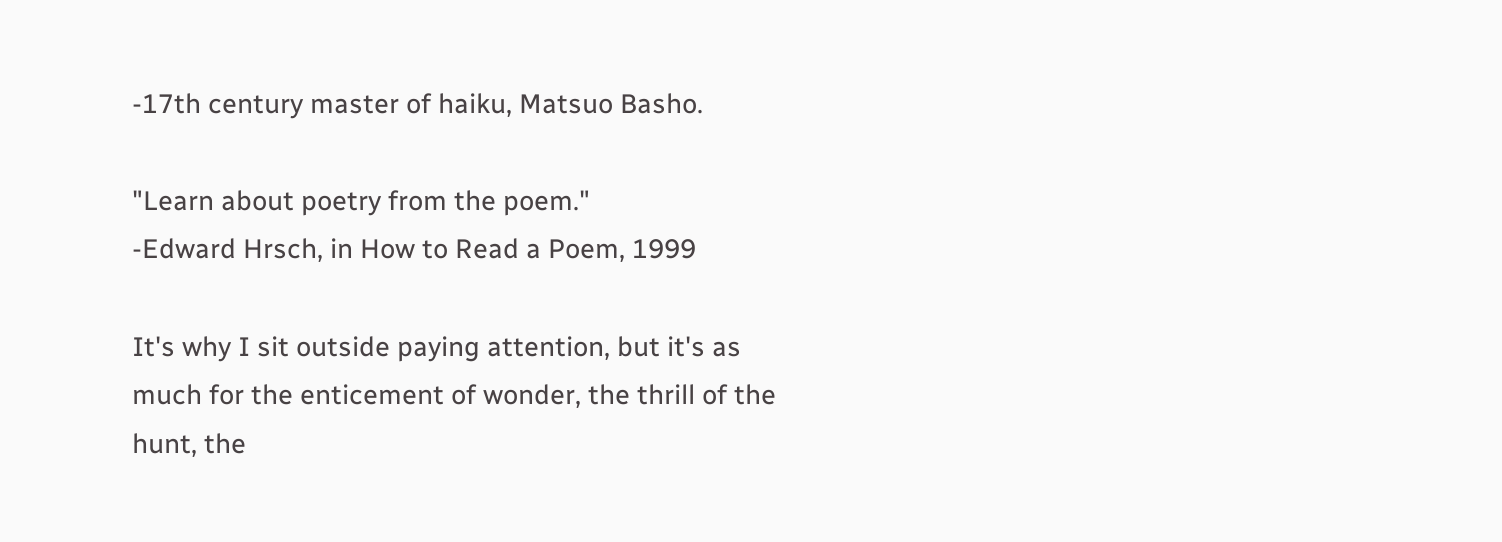-17th century master of haiku, Matsuo Basho.

"Learn about poetry from the poem."
-Edward Hrsch, in How to Read a Poem, 1999

It's why I sit outside paying attention, but it's as much for the enticement of wonder, the thrill of the hunt, the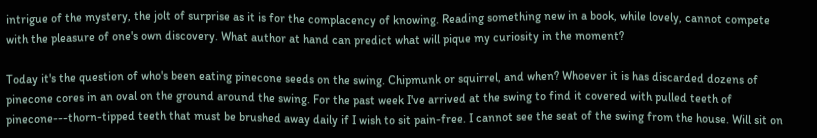intrigue of the mystery, the jolt of surprise as it is for the complacency of knowing. Reading something new in a book, while lovely, cannot compete with the pleasure of one's own discovery. What author at hand can predict what will pique my curiosity in the moment?

Today it's the question of who's been eating pinecone seeds on the swing. Chipmunk or squirrel, and when? Whoever it is has discarded dozens of pinecone cores in an oval on the ground around the swing. For the past week I've arrived at the swing to find it covered with pulled teeth of pinecone---thorn-tipped teeth that must be brushed away daily if I wish to sit pain-free. I cannot see the seat of the swing from the house. Will sit on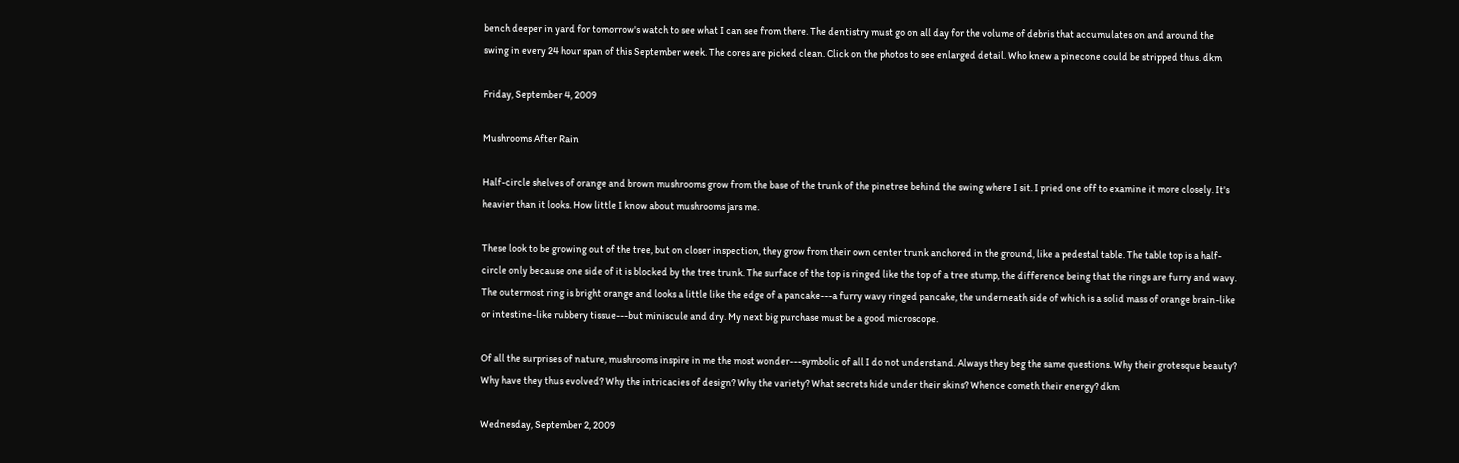bench deeper in yard for tomorrow's watch to see what I can see from there. The dentistry must go on all day for the volume of debris that accumulates on and around the swing in every 24 hour span of this September week. The cores are picked clean. Click on the photos to see enlarged detail. Who knew a pinecone could be stripped thus. dkm

Friday, September 4, 2009

Mushrooms After Rain

Half-circle shelves of orange and brown mushrooms grow from the base of the trunk of the pinetree behind the swing where I sit. I pried one off to examine it more closely. It's heavier than it looks. How little I know about mushrooms jars me.

These look to be growing out of the tree, but on closer inspection, they grow from their own center trunk anchored in the ground, like a pedestal table. The table top is a half-circle only because one side of it is blocked by the tree trunk. The surface of the top is ringed like the top of a tree stump, the difference being that the rings are furry and wavy. The outermost ring is bright orange and looks a little like the edge of a pancake---a furry wavy ringed pancake, the underneath side of which is a solid mass of orange brain-like or intestine-like rubbery tissue---but miniscule and dry. My next big purchase must be a good microscope.

Of all the surprises of nature, mushrooms inspire in me the most wonder---symbolic of all I do not understand. Always they beg the same questions. Why their grotesque beauty? Why have they thus evolved? Why the intricacies of design? Why the variety? What secrets hide under their skins? Whence cometh their energy? dkm

Wednesday, September 2, 2009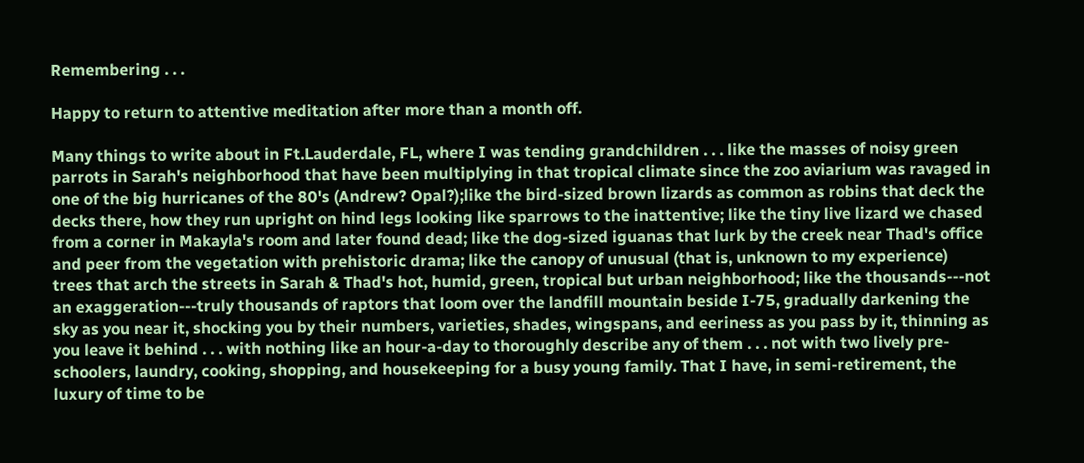Remembering . . .

Happy to return to attentive meditation after more than a month off.

Many things to write about in Ft.Lauderdale, FL, where I was tending grandchildren . . . like the masses of noisy green parrots in Sarah's neighborhood that have been multiplying in that tropical climate since the zoo aviarium was ravaged in one of the big hurricanes of the 80's (Andrew? Opal?);like the bird-sized brown lizards as common as robins that deck the decks there, how they run upright on hind legs looking like sparrows to the inattentive; like the tiny live lizard we chased from a corner in Makayla's room and later found dead; like the dog-sized iguanas that lurk by the creek near Thad's office and peer from the vegetation with prehistoric drama; like the canopy of unusual (that is, unknown to my experience) trees that arch the streets in Sarah & Thad's hot, humid, green, tropical but urban neighborhood; like the thousands---not an exaggeration---truly thousands of raptors that loom over the landfill mountain beside I-75, gradually darkening the sky as you near it, shocking you by their numbers, varieties, shades, wingspans, and eeriness as you pass by it, thinning as you leave it behind . . . with nothing like an hour-a-day to thoroughly describe any of them . . . not with two lively pre-schoolers, laundry, cooking, shopping, and housekeeping for a busy young family. That I have, in semi-retirement, the luxury of time to be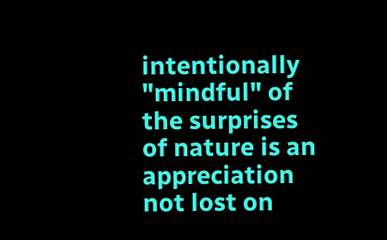intentionally "mindful" of the surprises of nature is an appreciation not lost on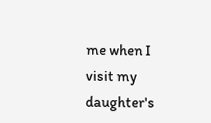me when I visit my daughter's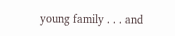young family . . . and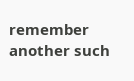remember another such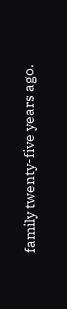family twenty-five years ago.